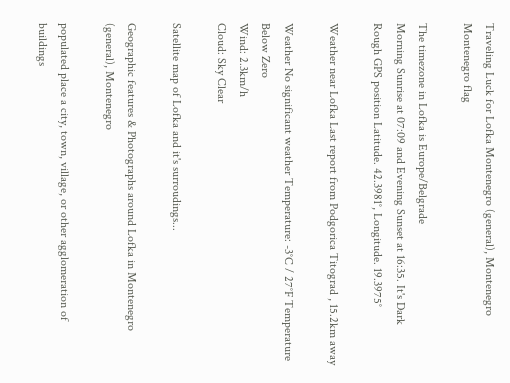Traveling Luck for Lofka Montenegro (general), Montenegro Montenegro flag

The timezone in Lofka is Europe/Belgrade
Morning Sunrise at 07:09 and Evening Sunset at 16:35. It's Dark
Rough GPS position Latitude. 42.3981°, Longitude. 19.3975°

Weather near Lofka Last report from Podgorica Titograd , 15.2km away

Weather No significant weather Temperature: -3°C / 27°F Temperature Below Zero
Wind: 2.3km/h
Cloud: Sky Clear

Satellite map of Lofka and it's surroudings...

Geographic features & Photographs around Lofka in Montenegro (general), Montenegro

populated place a city, town, village, or other agglomeration of buildings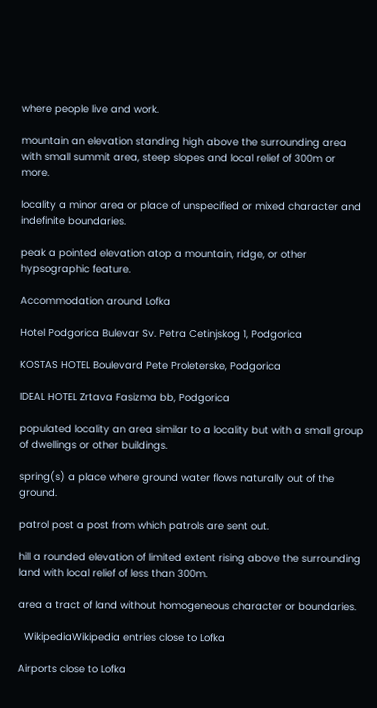where people live and work.

mountain an elevation standing high above the surrounding area with small summit area, steep slopes and local relief of 300m or more.

locality a minor area or place of unspecified or mixed character and indefinite boundaries.

peak a pointed elevation atop a mountain, ridge, or other hypsographic feature.

Accommodation around Lofka

Hotel Podgorica Bulevar Sv. Petra Cetinjskog 1, Podgorica

KOSTAS HOTEL Boulevard Pete Proleterske, Podgorica

IDEAL HOTEL Zrtava Fasizma bb, Podgorica

populated locality an area similar to a locality but with a small group of dwellings or other buildings.

spring(s) a place where ground water flows naturally out of the ground.

patrol post a post from which patrols are sent out.

hill a rounded elevation of limited extent rising above the surrounding land with local relief of less than 300m.

area a tract of land without homogeneous character or boundaries.

  WikipediaWikipedia entries close to Lofka

Airports close to Lofka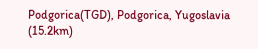Podgorica(TGD), Podgorica, Yugoslavia (15.2km)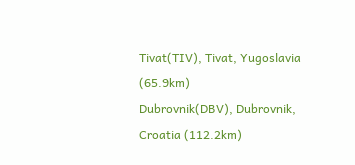Tivat(TIV), Tivat, Yugoslavia (65.9km)
Dubrovnik(DBV), Dubrovnik, Croatia (112.2km)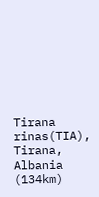Tirana rinas(TIA), Tirana, Albania (134km)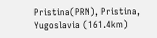Pristina(PRN), Pristina, Yugoslavia (161.4km)